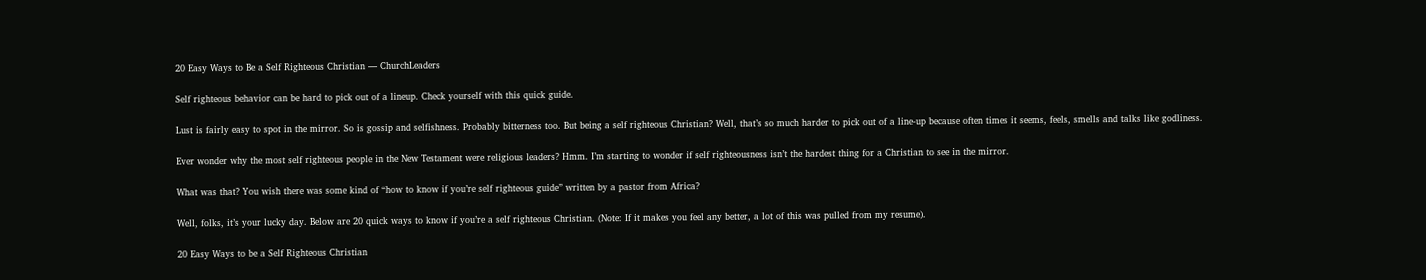20 Easy Ways to Be a Self Righteous Christian — ChurchLeaders

Self righteous behavior can be hard to pick out of a lineup. Check yourself with this quick guide.

Lust is fairly easy to spot in the mirror. So is gossip and selfishness. Probably bitterness too. But being a self righteous Christian? Well, that’s so much harder to pick out of a line-up because often times it seems, feels, smells and talks like godliness.

Ever wonder why the most self righteous people in the New Testament were religious leaders? Hmm. I’m starting to wonder if self righteousness isn’t the hardest thing for a Christian to see in the mirror.

What was that? You wish there was some kind of “how to know if you’re self righteous guide” written by a pastor from Africa?

Well, folks, it’s your lucky day. Below are 20 quick ways to know if you’re a self righteous Christian. (Note: If it makes you feel any better, a lot of this was pulled from my resume).

20 Easy Ways to be a Self Righteous Christian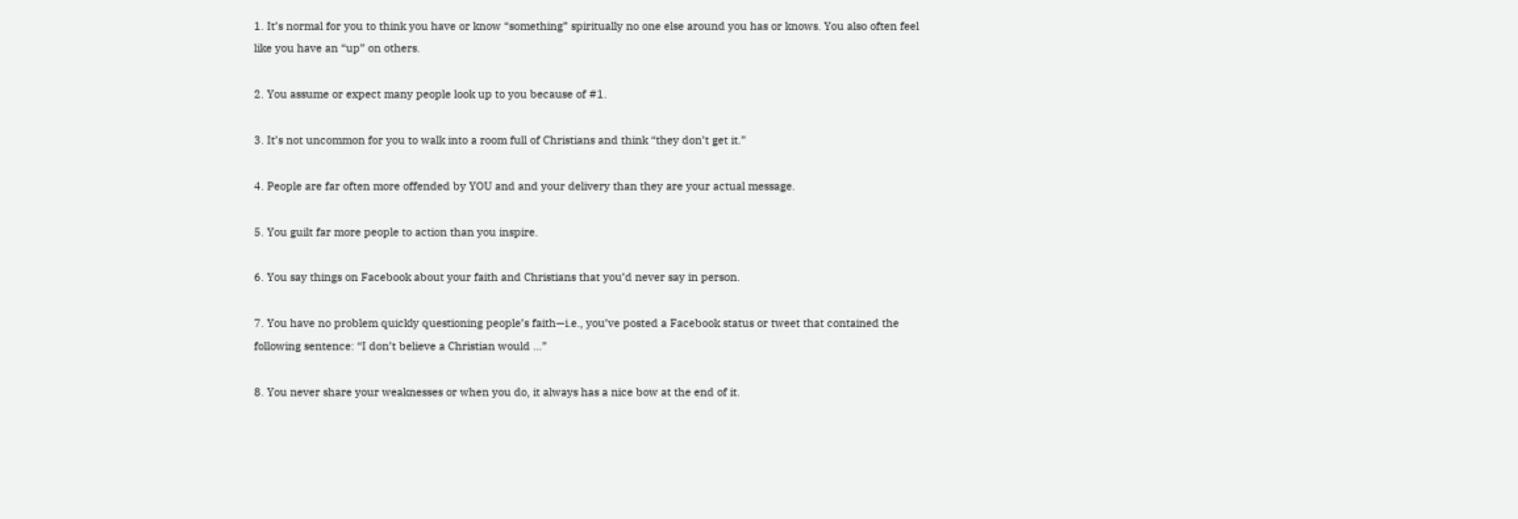1. It’s normal for you to think you have or know “something” spiritually no one else around you has or knows. You also often feel like you have an “up” on others.

2. You assume or expect many people look up to you because of #1.

3. It’s not uncommon for you to walk into a room full of Christians and think “they don’t get it.”

4. People are far often more offended by YOU and and your delivery than they are your actual message.

5. You guilt far more people to action than you inspire.

6. You say things on Facebook about your faith and Christians that you’d never say in person.

7. You have no problem quickly questioning people’s faith—i.e., you’ve posted a Facebook status or tweet that contained the following sentence: “I don’t believe a Christian would …”

8. You never share your weaknesses or when you do, it always has a nice bow at the end of it.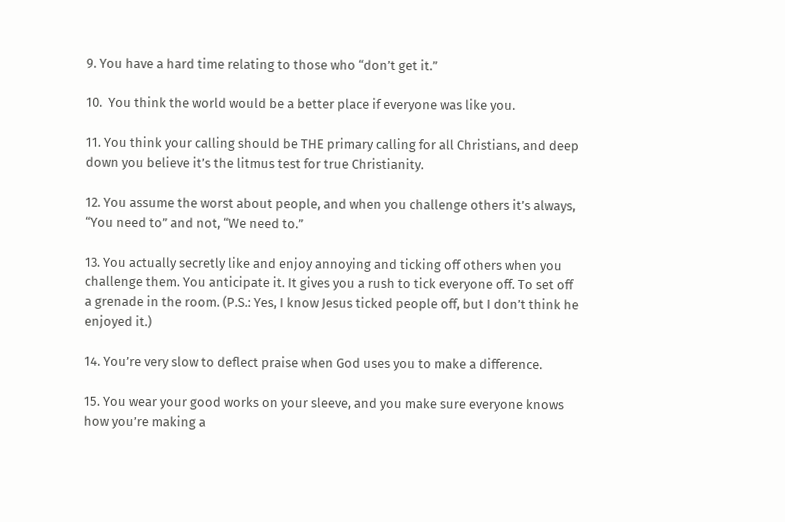9. You have a hard time relating to those who “don’t get it.”

10.  You think the world would be a better place if everyone was like you.

11. You think your calling should be THE primary calling for all Christians, and deep down you believe it’s the litmus test for true Christianity.

12. You assume the worst about people, and when you challenge others it’s always, “You need to” and not, “We need to.”

13. You actually secretly like and enjoy annoying and ticking off others when you challenge them. You anticipate it. It gives you a rush to tick everyone off. To set off a grenade in the room. (P.S.: Yes, I know Jesus ticked people off, but I don’t think he enjoyed it.)

14. You’re very slow to deflect praise when God uses you to make a difference.

15. You wear your good works on your sleeve, and you make sure everyone knows how you’re making a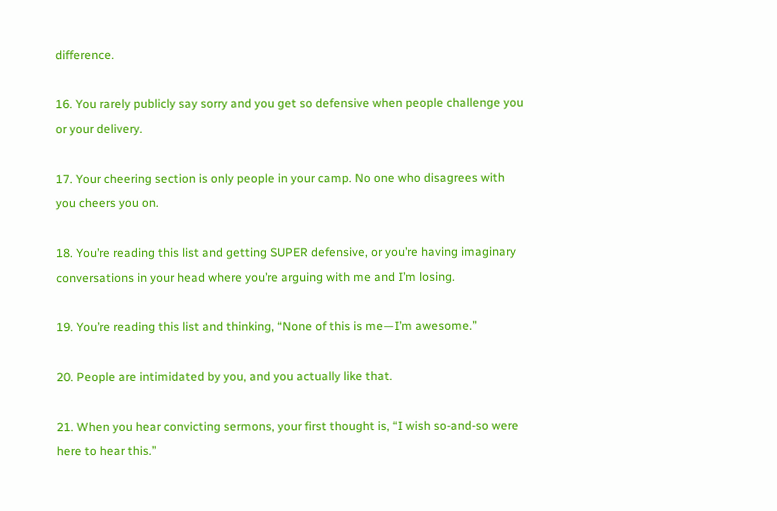difference.

16. You rarely publicly say sorry and you get so defensive when people challenge you or your delivery.

17. Your cheering section is only people in your camp. No one who disagrees with you cheers you on.

18. You’re reading this list and getting SUPER defensive, or you’re having imaginary conversations in your head where you’re arguing with me and I’m losing.

19. You’re reading this list and thinking, “None of this is me—I’m awesome.”

20. People are intimidated by you, and you actually like that.

21. When you hear convicting sermons, your first thought is, “I wish so-and-so were here to hear this.”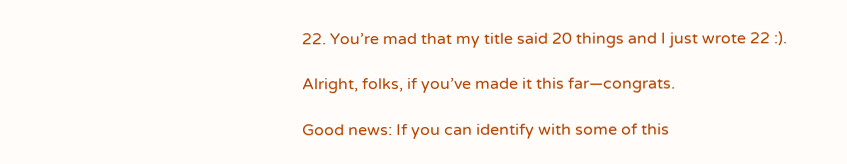22. You’re mad that my title said 20 things and I just wrote 22 :).

Alright, folks, if you’ve made it this far—congrats.

Good news: If you can identify with some of this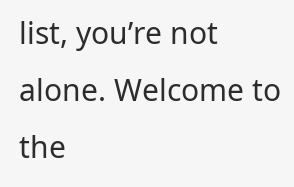list, you’re not alone. Welcome to the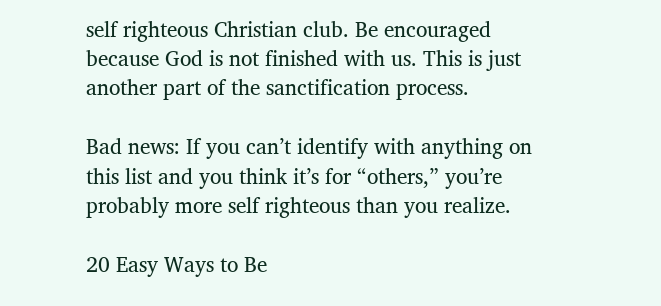self righteous Christian club. Be encouraged because God is not finished with us. This is just another part of the sanctification process.

Bad news: If you can’t identify with anything on this list and you think it’s for “others,” you’re probably more self righteous than you realize.

20 Easy Ways to Be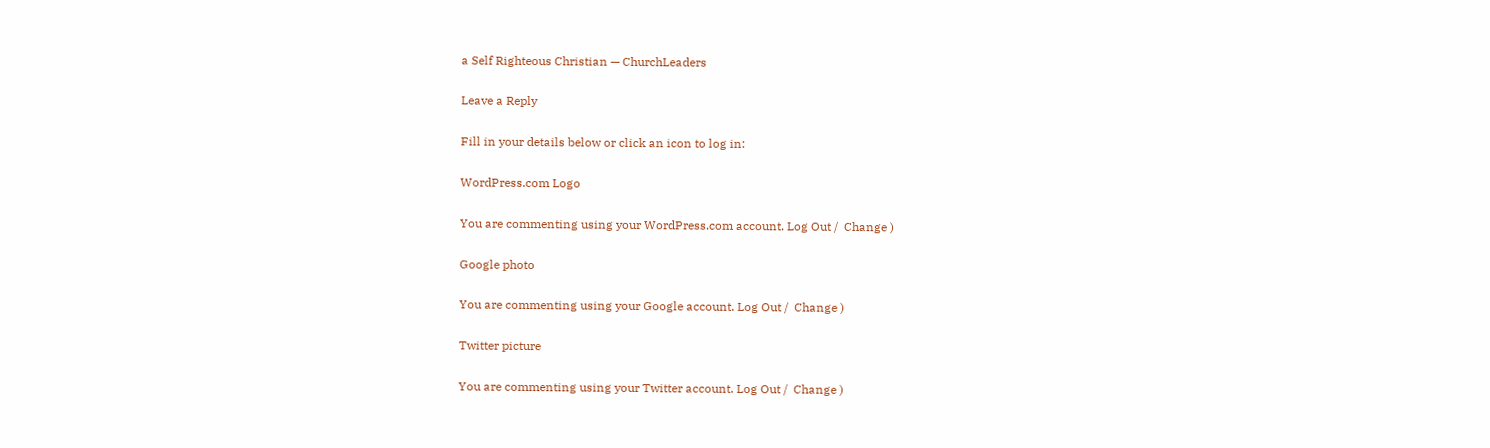a Self Righteous Christian — ChurchLeaders

Leave a Reply

Fill in your details below or click an icon to log in:

WordPress.com Logo

You are commenting using your WordPress.com account. Log Out /  Change )

Google photo

You are commenting using your Google account. Log Out /  Change )

Twitter picture

You are commenting using your Twitter account. Log Out /  Change )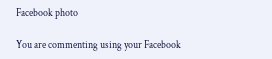Facebook photo

You are commenting using your Facebook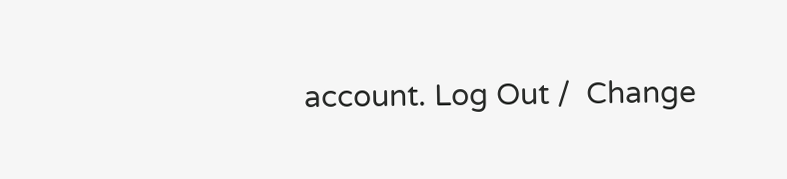account. Log Out /  Change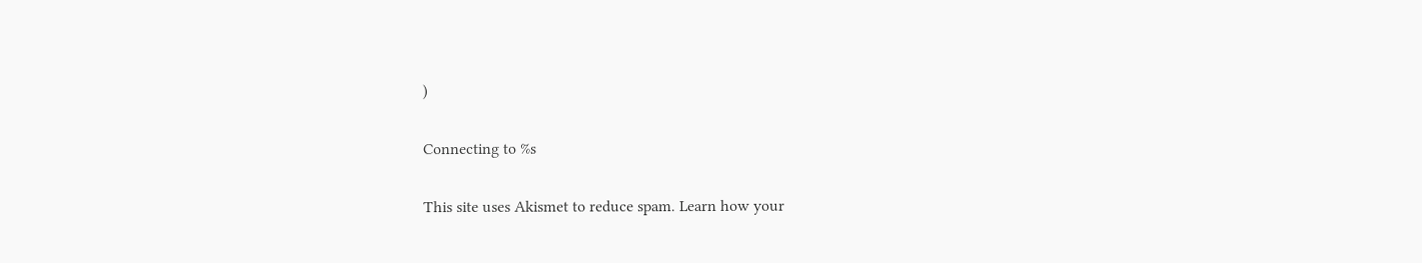)

Connecting to %s

This site uses Akismet to reduce spam. Learn how your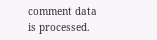comment data is processed.